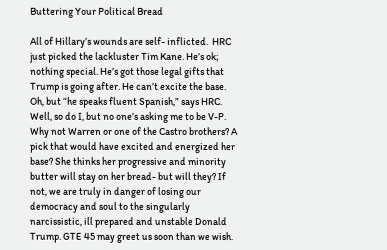Buttering Your Political Bread

All of Hillary’s wounds are self- inflicted.  HRC just picked the lackluster Tim Kane. He’s ok; nothing special. He’s got those legal gifts that Trump is going after. He can’t excite the base. Oh, but “he speaks fluent Spanish,” says HRC. Well, so do I, but no one’s asking me to be V-P. Why not Warren or one of the Castro brothers? A pick that would have excited and energized her base? She thinks her progressive and minority butter will stay on her bread- but will they? If not, we are truly in danger of losing our democracy and soul to the singularly narcissistic, ill prepared and unstable Donald Trump. GTE 45 may greet us soon than we wish.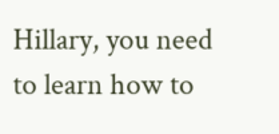Hillary, you need to learn how to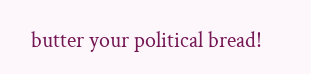butter your political bread!